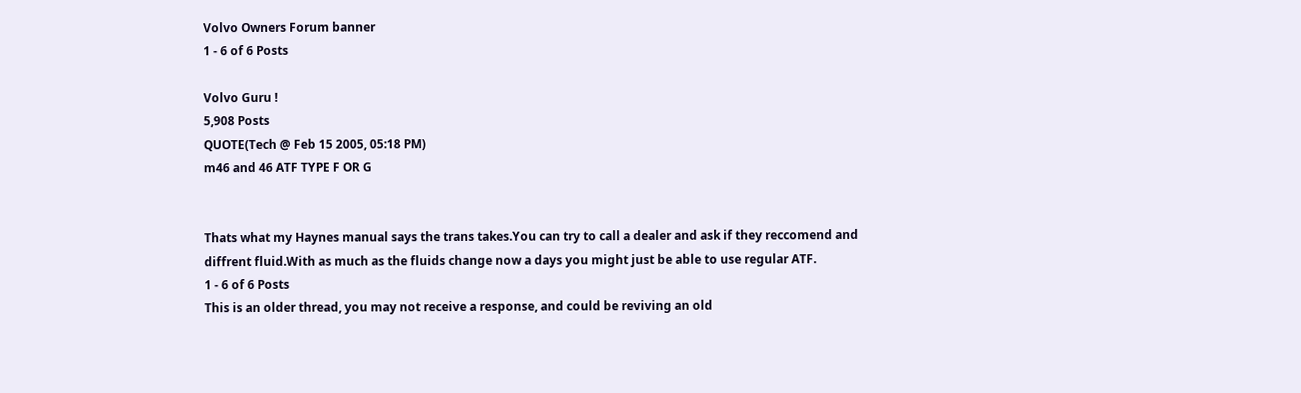Volvo Owners Forum banner
1 - 6 of 6 Posts

Volvo Guru !
5,908 Posts
QUOTE(Tech @ Feb 15 2005, 05:18 PM)
m46 and 46 ATF TYPE F OR G


Thats what my Haynes manual says the trans takes.You can try to call a dealer and ask if they reccomend and diffrent fluid.With as much as the fluids change now a days you might just be able to use regular ATF.
1 - 6 of 6 Posts
This is an older thread, you may not receive a response, and could be reviving an old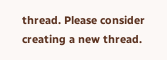thread. Please consider creating a new thread.